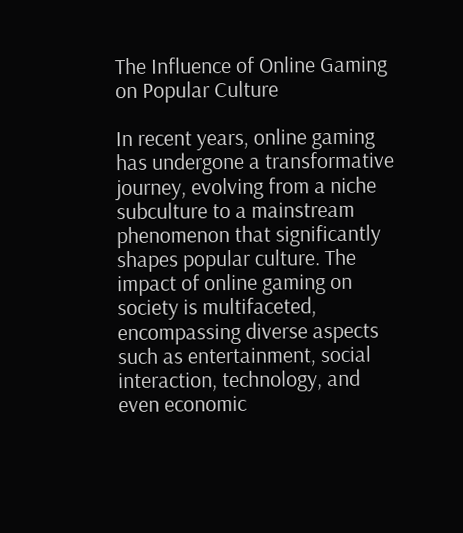The Influence of Online Gaming on Popular Culture

In recent years, online gaming has undergone a transformative journey, evolving from a niche subculture to a mainstream phenomenon that significantly shapes popular culture. The impact of online gaming on society is multifaceted, encompassing diverse aspects such as entertainment, social interaction, technology, and even economic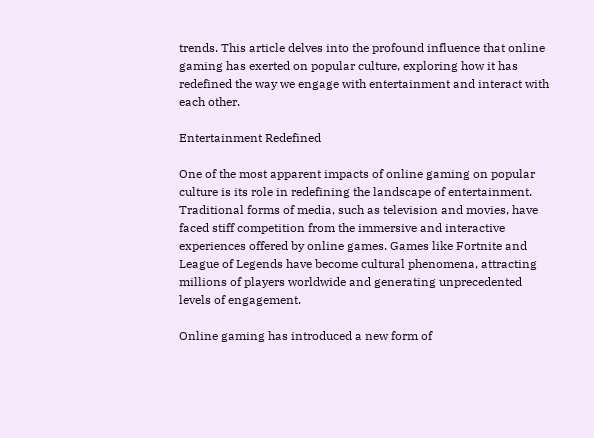trends. This article delves into the profound influence that online gaming has exerted on popular culture, exploring how it has redefined the way we engage with entertainment and interact with each other.

Entertainment Redefined

One of the most apparent impacts of online gaming on popular culture is its role in redefining the landscape of entertainment. Traditional forms of media, such as television and movies, have faced stiff competition from the immersive and interactive experiences offered by online games. Games like Fortnite and League of Legends have become cultural phenomena, attracting millions of players worldwide and generating unprecedented levels of engagement.

Online gaming has introduced a new form of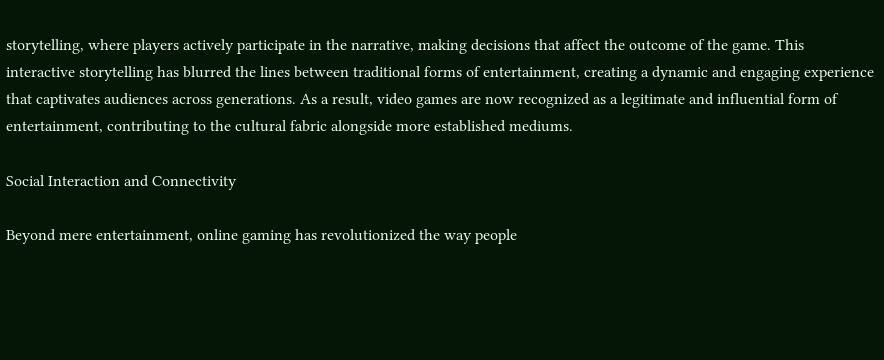storytelling, where players actively participate in the narrative, making decisions that affect the outcome of the game. This interactive storytelling has blurred the lines between traditional forms of entertainment, creating a dynamic and engaging experience that captivates audiences across generations. As a result, video games are now recognized as a legitimate and influential form of entertainment, contributing to the cultural fabric alongside more established mediums.

Social Interaction and Connectivity

Beyond mere entertainment, online gaming has revolutionized the way people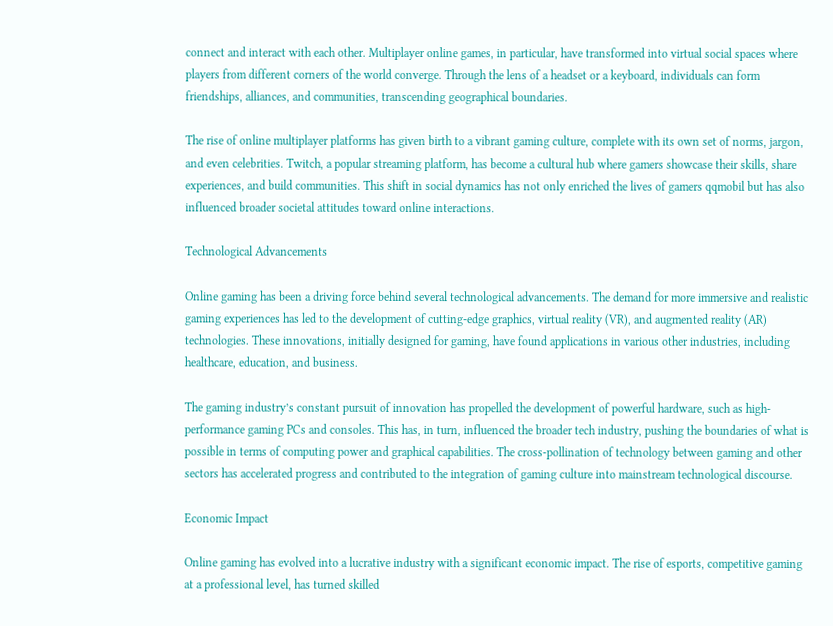connect and interact with each other. Multiplayer online games, in particular, have transformed into virtual social spaces where players from different corners of the world converge. Through the lens of a headset or a keyboard, individuals can form friendships, alliances, and communities, transcending geographical boundaries.

The rise of online multiplayer platforms has given birth to a vibrant gaming culture, complete with its own set of norms, jargon, and even celebrities. Twitch, a popular streaming platform, has become a cultural hub where gamers showcase their skills, share experiences, and build communities. This shift in social dynamics has not only enriched the lives of gamers qqmobil but has also influenced broader societal attitudes toward online interactions.

Technological Advancements

Online gaming has been a driving force behind several technological advancements. The demand for more immersive and realistic gaming experiences has led to the development of cutting-edge graphics, virtual reality (VR), and augmented reality (AR) technologies. These innovations, initially designed for gaming, have found applications in various other industries, including healthcare, education, and business.

The gaming industry’s constant pursuit of innovation has propelled the development of powerful hardware, such as high-performance gaming PCs and consoles. This has, in turn, influenced the broader tech industry, pushing the boundaries of what is possible in terms of computing power and graphical capabilities. The cross-pollination of technology between gaming and other sectors has accelerated progress and contributed to the integration of gaming culture into mainstream technological discourse.

Economic Impact

Online gaming has evolved into a lucrative industry with a significant economic impact. The rise of esports, competitive gaming at a professional level, has turned skilled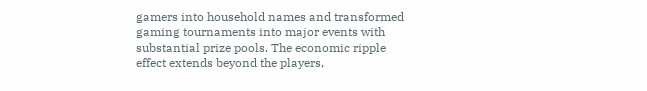gamers into household names and transformed gaming tournaments into major events with substantial prize pools. The economic ripple effect extends beyond the players,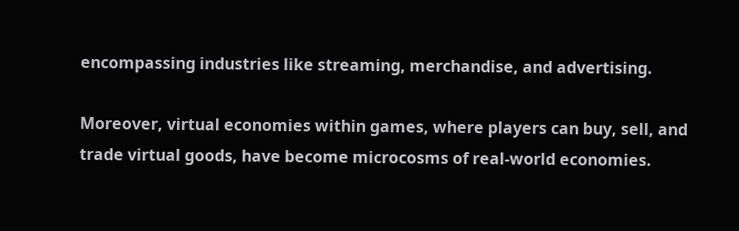encompassing industries like streaming, merchandise, and advertising.

Moreover, virtual economies within games, where players can buy, sell, and trade virtual goods, have become microcosms of real-world economies.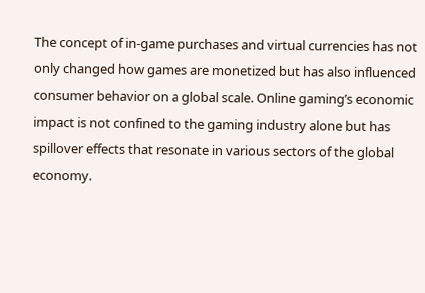The concept of in-game purchases and virtual currencies has not only changed how games are monetized but has also influenced consumer behavior on a global scale. Online gaming’s economic impact is not confined to the gaming industry alone but has spillover effects that resonate in various sectors of the global economy.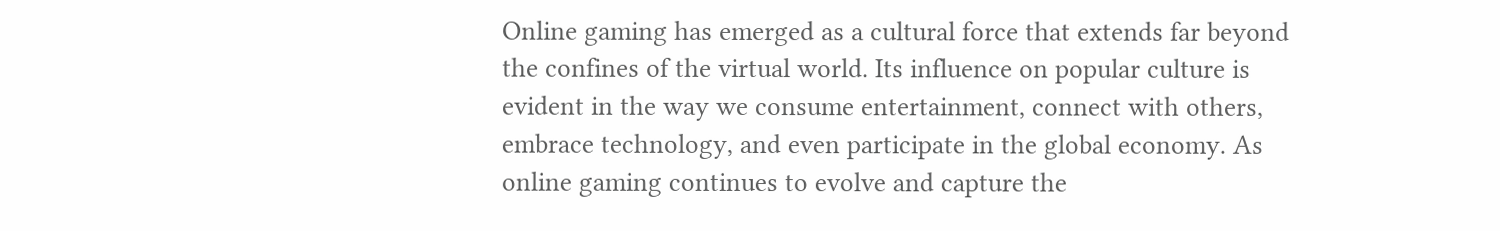Online gaming has emerged as a cultural force that extends far beyond the confines of the virtual world. Its influence on popular culture is evident in the way we consume entertainment, connect with others, embrace technology, and even participate in the global economy. As online gaming continues to evolve and capture the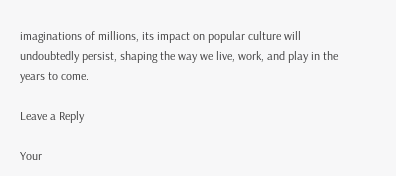imaginations of millions, its impact on popular culture will undoubtedly persist, shaping the way we live, work, and play in the years to come.

Leave a Reply

Your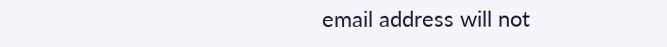email address will not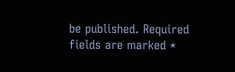be published. Required fields are marked *